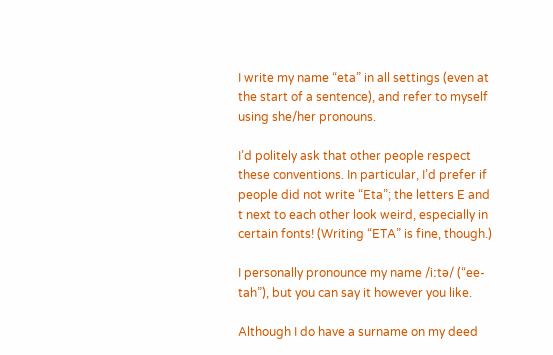I write my name “eta” in all settings (even at the start of a sentence), and refer to myself using she/her pronouns.

I’d politely ask that other people respect these conventions. In particular, I’d prefer if people did not write “Eta”; the letters E and t next to each other look weird, especially in certain fonts! (Writing “ETA” is fine, though.)

I personally pronounce my name /iːtə/ (“ee-tah”), but you can say it however you like.

Although I do have a surname on my deed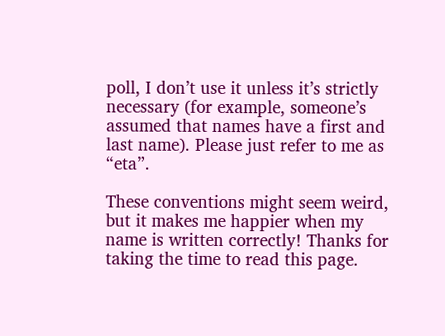poll, I don’t use it unless it’s strictly necessary (for example, someone’s assumed that names have a first and last name). Please just refer to me as “eta”.

These conventions might seem weird, but it makes me happier when my name is written correctly! Thanks for taking the time to read this page.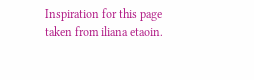Inspiration for this page taken from iliana etaoin.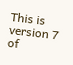This is version 7 of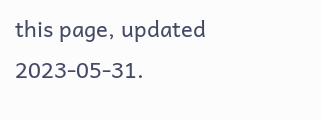this page, updated 2023-05-31.